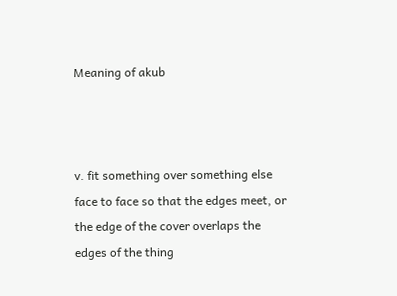Meaning of akub



v. fit something over something else face to face so that the edges meet, or the edge of the cover overlaps the edges of the thing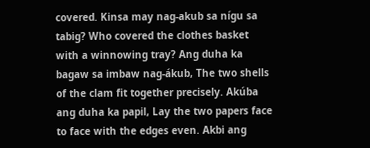covered. Kinsa may nag-akub sa nígu sa tabig? Who covered the clothes basket with a winnowing tray? Ang duha ka bagaw sa imbaw nag-ákub, The two shells of the clam fit together precisely. Akúba ang duha ka papil, Lay the two papers face to face with the edges even. Akbi ang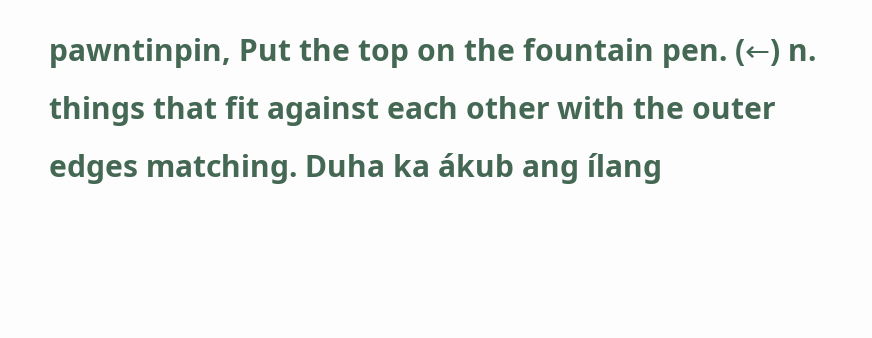pawntinpin, Put the top on the fountain pen. (←) n. things that fit against each other with the outer edges matching. Duha ka ákub ang ílang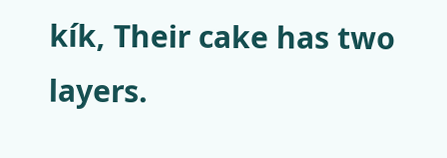kík, Their cake has two layers.